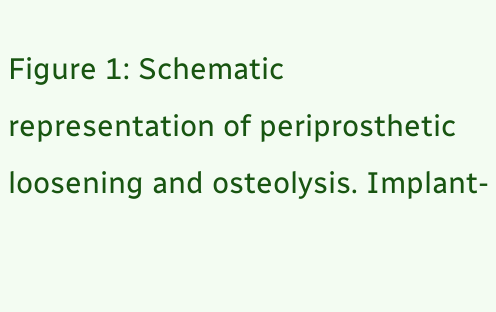Figure 1: Schematic representation of periprosthetic loosening and osteolysis. Implant-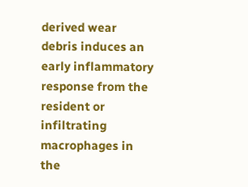derived wear debris induces an early inflammatory response from the resident or infiltrating macrophages in the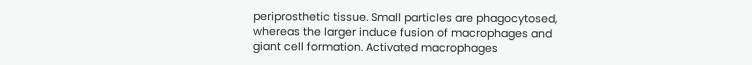periprosthetic tissue. Small particles are phagocytosed, whereas the larger induce fusion of macrophages and giant cell formation. Activated macrophages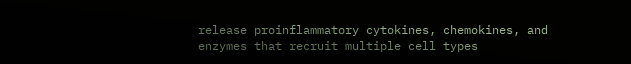release proinflammatory cytokines, chemokines, and enzymes that recruit multiple cell types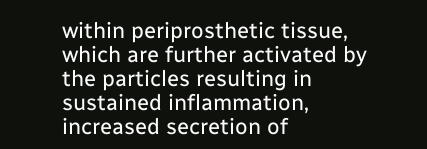within periprosthetic tissue, which are further activated by the particles resulting in sustained inflammation, increased secretion of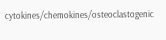cytokines/chemokines/osteoclastogenic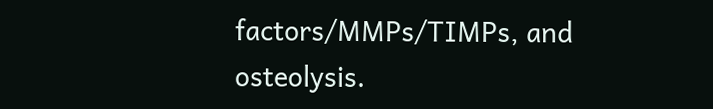factors/MMPs/TIMPs, and osteolysis.